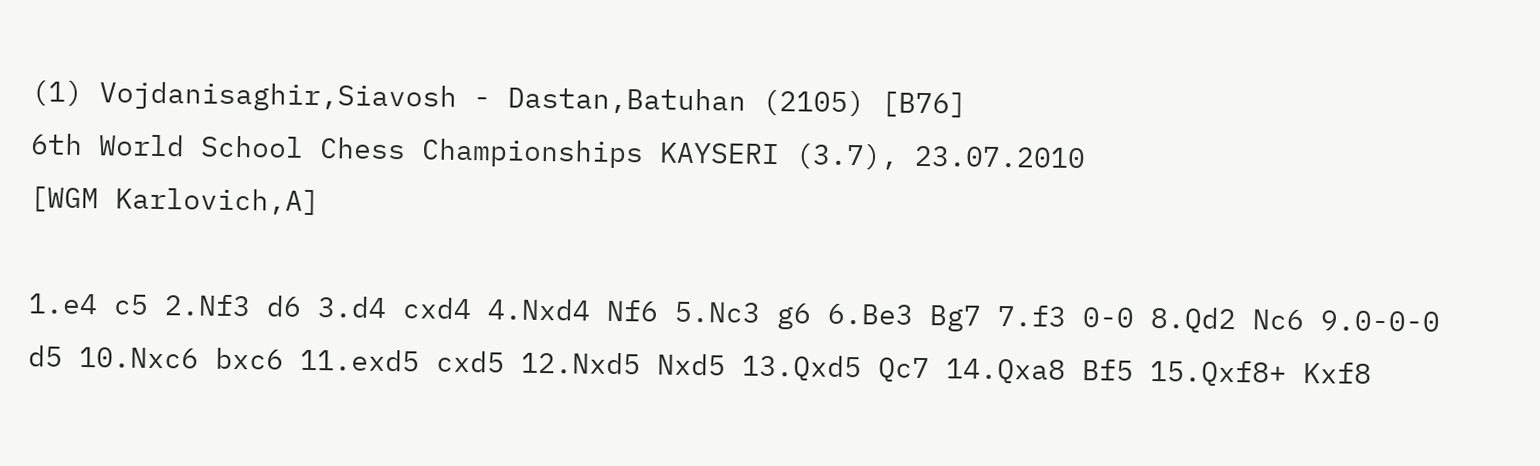(1) Vojdanisaghir,Siavosh - Dastan,Batuhan (2105) [B76]
6th World School Chess Championships KAYSERI (3.7), 23.07.2010
[WGM Karlovich,A]

1.e4 c5 2.Nf3 d6 3.d4 cxd4 4.Nxd4 Nf6 5.Nc3 g6 6.Be3 Bg7 7.f3 0-0 8.Qd2 Nc6 9.0-0-0 d5 10.Nxc6 bxc6 11.exd5 cxd5 12.Nxd5 Nxd5 13.Qxd5 Qc7 14.Qxa8 Bf5 15.Qxf8+ Kxf8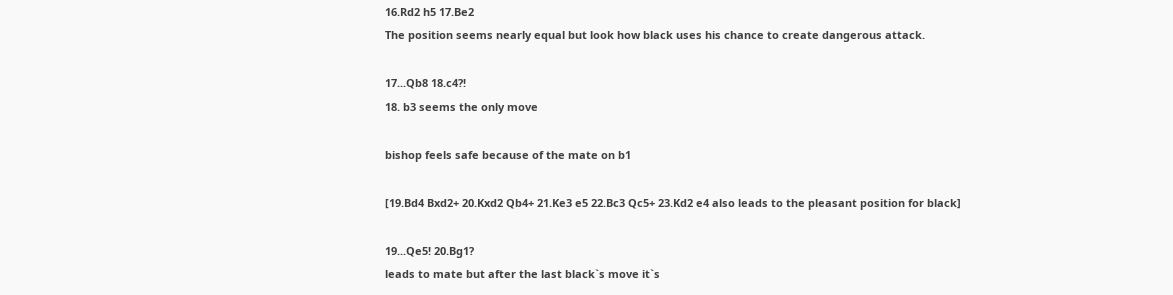16.Rd2 h5 17.Be2
The position seems nearly equal but look how black uses his chance to create dangerous attack.

17...Qb8 18.c4?!
18. b3 seems the only move

bishop feels safe because of the mate on b1

[19.Bd4 Bxd2+ 20.Kxd2 Qb4+ 21.Ke3 e5 22.Bc3 Qc5+ 23.Kd2 e4 also leads to the pleasant position for black]

19...Qe5! 20.Bg1?
leads to mate but after the last black`s move it`s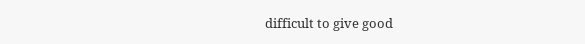difficult to give good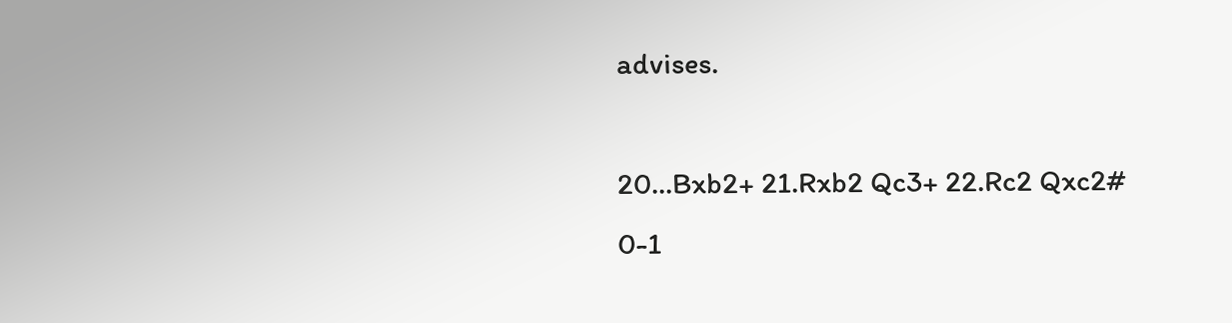advises.

20...Bxb2+ 21.Rxb2 Qc3+ 22.Rc2 Qxc2# 0-1